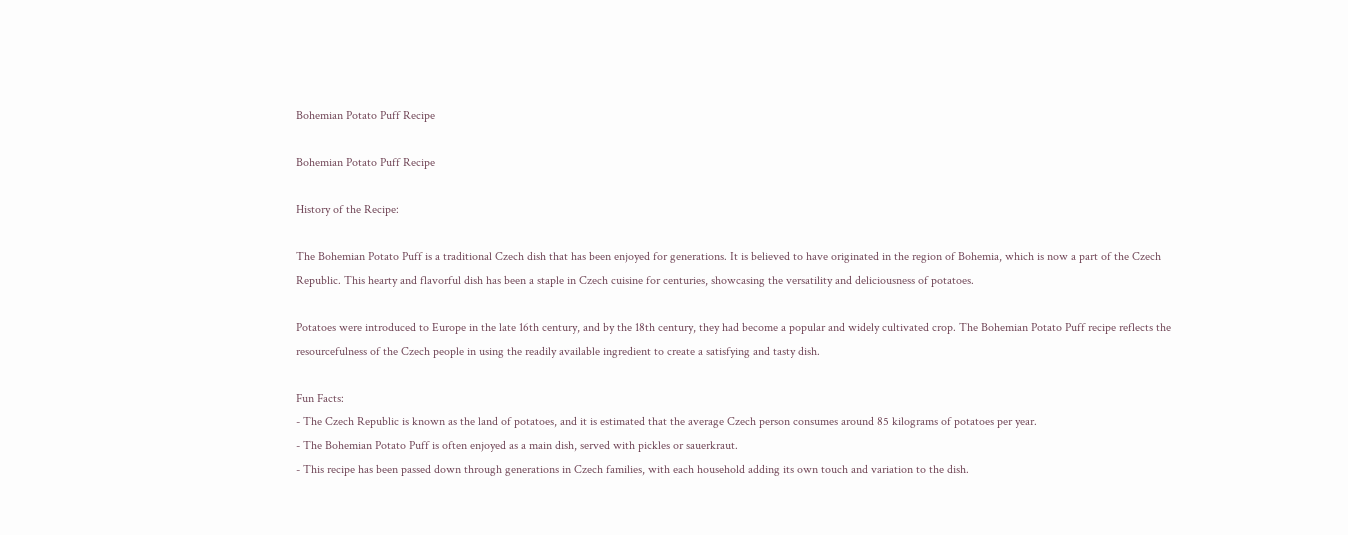Bohemian Potato Puff Recipe

Bohemian Potato Puff Recipe

History of the Recipe:

The Bohemian Potato Puff is a traditional Czech dish that has been enjoyed for generations. It is believed to have originated in the region of Bohemia, which is now a part of the Czech Republic. This hearty and flavorful dish has been a staple in Czech cuisine for centuries, showcasing the versatility and deliciousness of potatoes.

Potatoes were introduced to Europe in the late 16th century, and by the 18th century, they had become a popular and widely cultivated crop. The Bohemian Potato Puff recipe reflects the resourcefulness of the Czech people in using the readily available ingredient to create a satisfying and tasty dish.

Fun Facts:
- The Czech Republic is known as the land of potatoes, and it is estimated that the average Czech person consumes around 85 kilograms of potatoes per year.
- The Bohemian Potato Puff is often enjoyed as a main dish, served with pickles or sauerkraut.
- This recipe has been passed down through generations in Czech families, with each household adding its own touch and variation to the dish.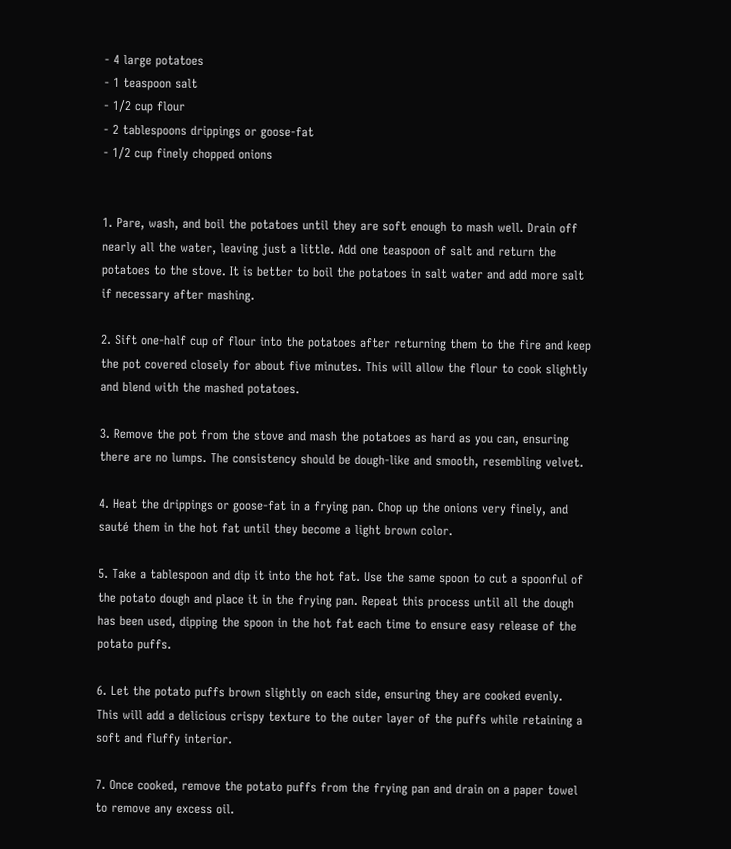- 4 large potatoes
- 1 teaspoon salt
- 1/2 cup flour
- 2 tablespoons drippings or goose-fat
- 1/2 cup finely chopped onions


1. Pare, wash, and boil the potatoes until they are soft enough to mash well. Drain off nearly all the water, leaving just a little. Add one teaspoon of salt and return the potatoes to the stove. It is better to boil the potatoes in salt water and add more salt if necessary after mashing.

2. Sift one-half cup of flour into the potatoes after returning them to the fire and keep the pot covered closely for about five minutes. This will allow the flour to cook slightly and blend with the mashed potatoes.

3. Remove the pot from the stove and mash the potatoes as hard as you can, ensuring there are no lumps. The consistency should be dough-like and smooth, resembling velvet.

4. Heat the drippings or goose-fat in a frying pan. Chop up the onions very finely, and sauté them in the hot fat until they become a light brown color.

5. Take a tablespoon and dip it into the hot fat. Use the same spoon to cut a spoonful of the potato dough and place it in the frying pan. Repeat this process until all the dough has been used, dipping the spoon in the hot fat each time to ensure easy release of the potato puffs.

6. Let the potato puffs brown slightly on each side, ensuring they are cooked evenly. This will add a delicious crispy texture to the outer layer of the puffs while retaining a soft and fluffy interior.

7. Once cooked, remove the potato puffs from the frying pan and drain on a paper towel to remove any excess oil.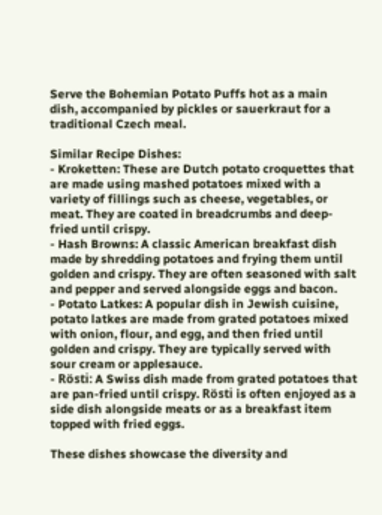Serve the Bohemian Potato Puffs hot as a main dish, accompanied by pickles or sauerkraut for a traditional Czech meal.

Similar Recipe Dishes:
- Kroketten: These are Dutch potato croquettes that are made using mashed potatoes mixed with a variety of fillings such as cheese, vegetables, or meat. They are coated in breadcrumbs and deep-fried until crispy.
- Hash Browns: A classic American breakfast dish made by shredding potatoes and frying them until golden and crispy. They are often seasoned with salt and pepper and served alongside eggs and bacon.
- Potato Latkes: A popular dish in Jewish cuisine, potato latkes are made from grated potatoes mixed with onion, flour, and egg, and then fried until golden and crispy. They are typically served with sour cream or applesauce.
- Rösti: A Swiss dish made from grated potatoes that are pan-fried until crispy. Rösti is often enjoyed as a side dish alongside meats or as a breakfast item topped with fried eggs.

These dishes showcase the diversity and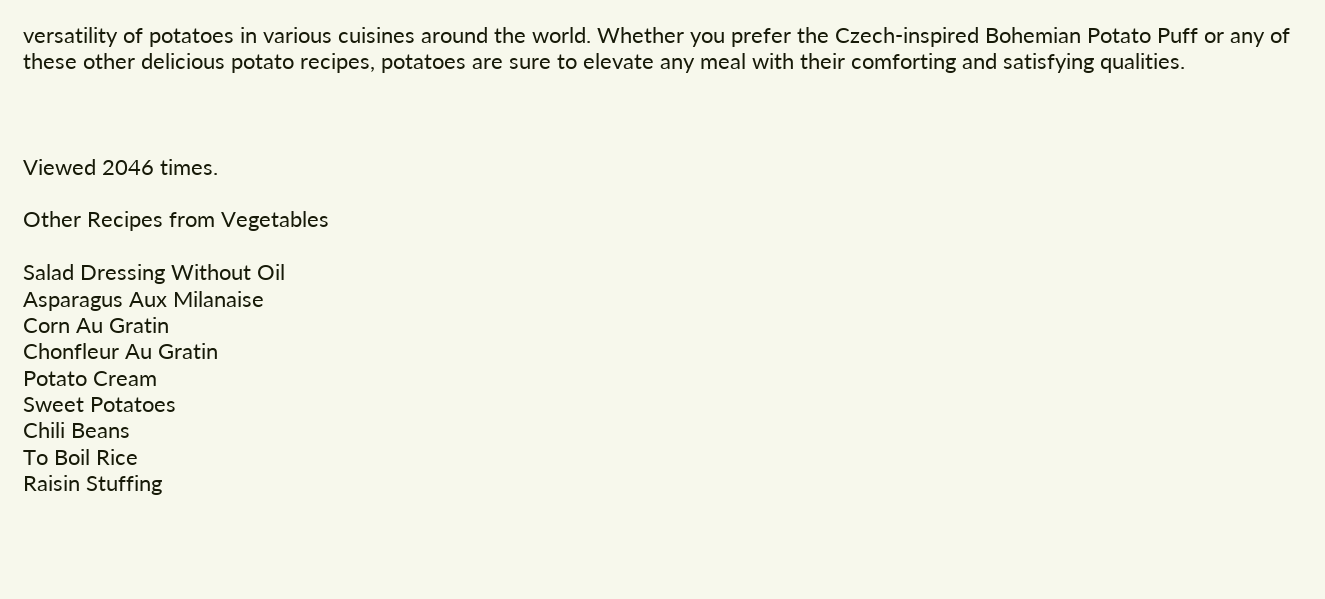versatility of potatoes in various cuisines around the world. Whether you prefer the Czech-inspired Bohemian Potato Puff or any of these other delicious potato recipes, potatoes are sure to elevate any meal with their comforting and satisfying qualities.



Viewed 2046 times.

Other Recipes from Vegetables

Salad Dressing Without Oil
Asparagus Aux Milanaise
Corn Au Gratin
Chonfleur Au Gratin
Potato Cream
Sweet Potatoes
Chili Beans
To Boil Rice
Raisin Stuffing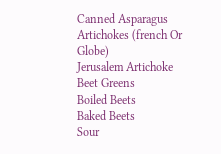Canned Asparagus
Artichokes (french Or Globe)
Jerusalem Artichoke
Beet Greens
Boiled Beets
Baked Beets
Sour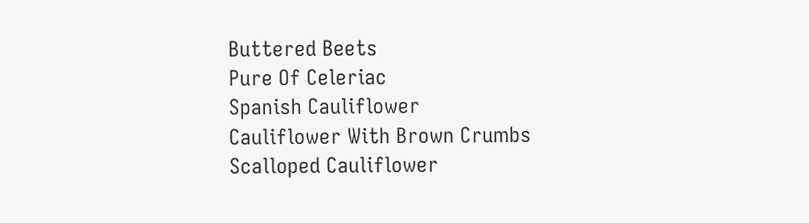Buttered Beets
Pure Of Celeriac
Spanish Cauliflower
Cauliflower With Brown Crumbs
Scalloped Cauliflower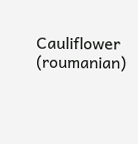Cauliflower (roumanian)